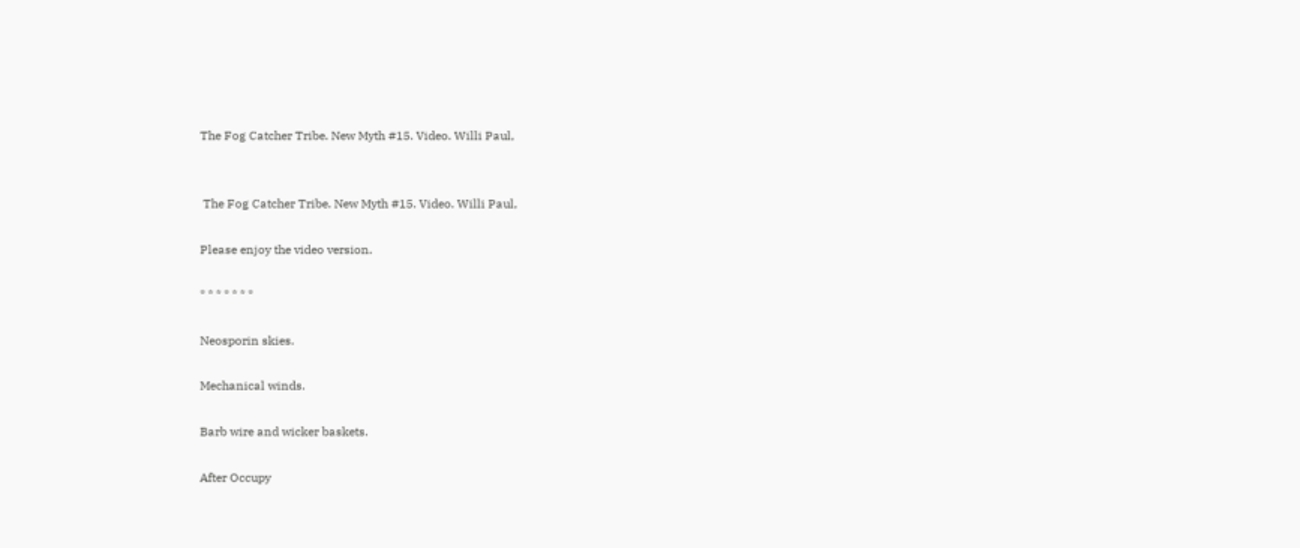The Fog Catcher Tribe. New Myth #15. Video. Willi Paul,


 The Fog Catcher Tribe. New Myth #15. Video. Willi Paul,

Please enjoy the video version.

* * * * * * *

Neosporin skies.

Mechanical winds.

Barb wire and wicker baskets.

After Occupy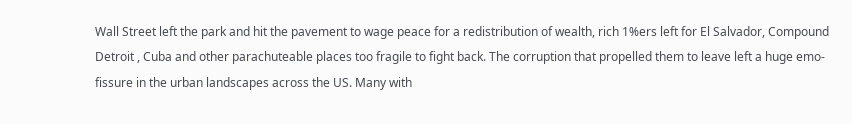Wall Street left the park and hit the pavement to wage peace for a redistribution of wealth, rich 1%ers left for El Salvador, Compound Detroit , Cuba and other parachuteable places too fragile to fight back. The corruption that propelled them to leave left a huge emo-fissure in the urban landscapes across the US. Many with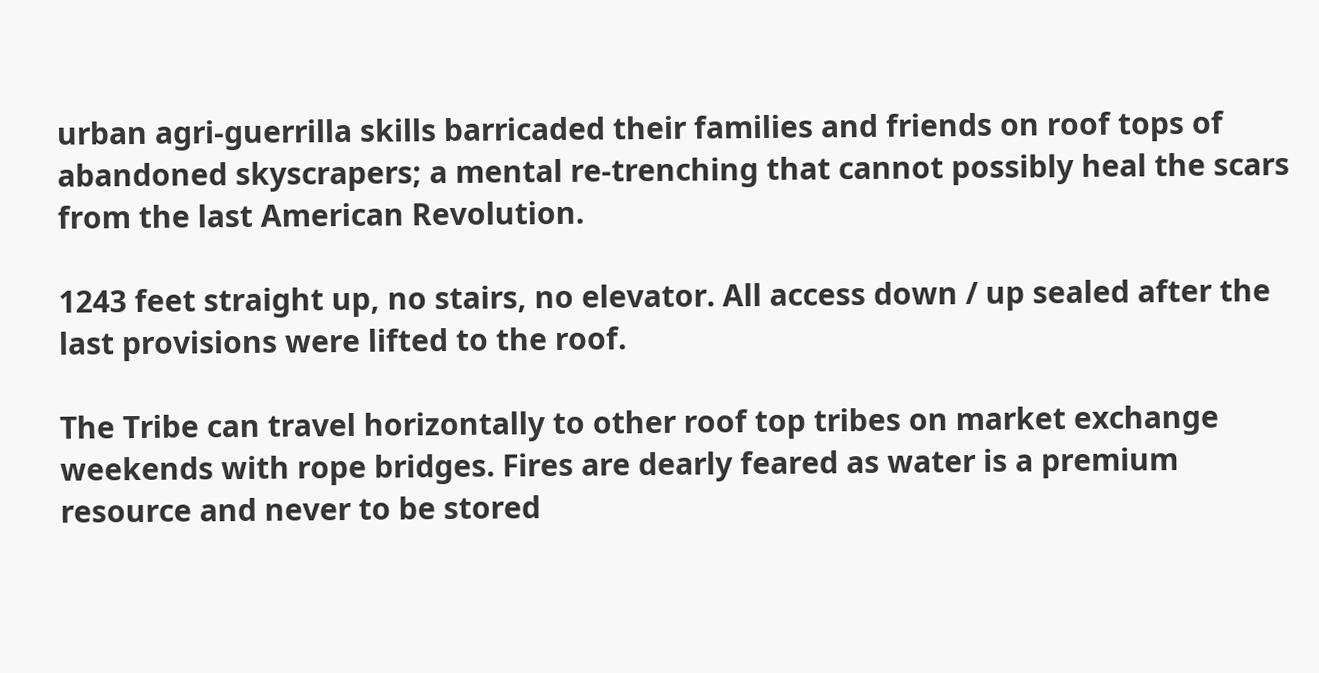urban agri-guerrilla skills barricaded their families and friends on roof tops of abandoned skyscrapers; a mental re-trenching that cannot possibly heal the scars from the last American Revolution.

1243 feet straight up, no stairs, no elevator. All access down / up sealed after the last provisions were lifted to the roof.

The Tribe can travel horizontally to other roof top tribes on market exchange weekends with rope bridges. Fires are dearly feared as water is a premium resource and never to be stored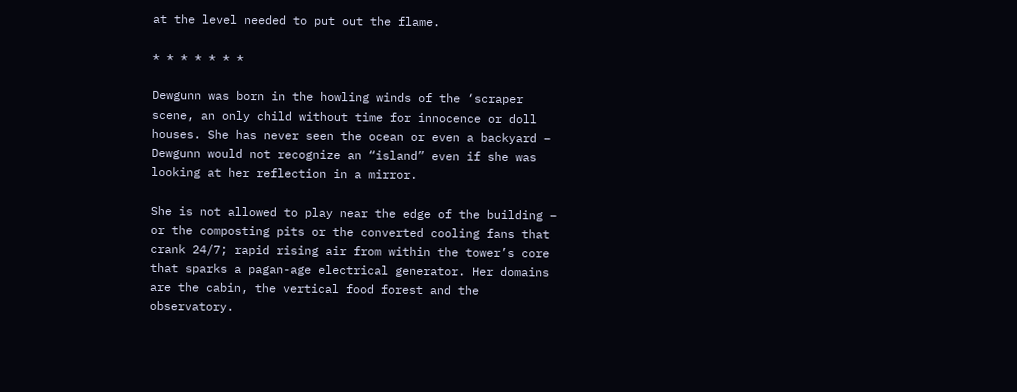at the level needed to put out the flame.

* * * * * * *

Dewgunn was born in the howling winds of the ‘scraper scene, an only child without time for innocence or doll houses. She has never seen the ocean or even a backyard – Dewgunn would not recognize an “island” even if she was looking at her reflection in a mirror.

She is not allowed to play near the edge of the building – or the composting pits or the converted cooling fans that crank 24/7; rapid rising air from within the tower’s core that sparks a pagan-age electrical generator. Her domains are the cabin, the vertical food forest and the observatory.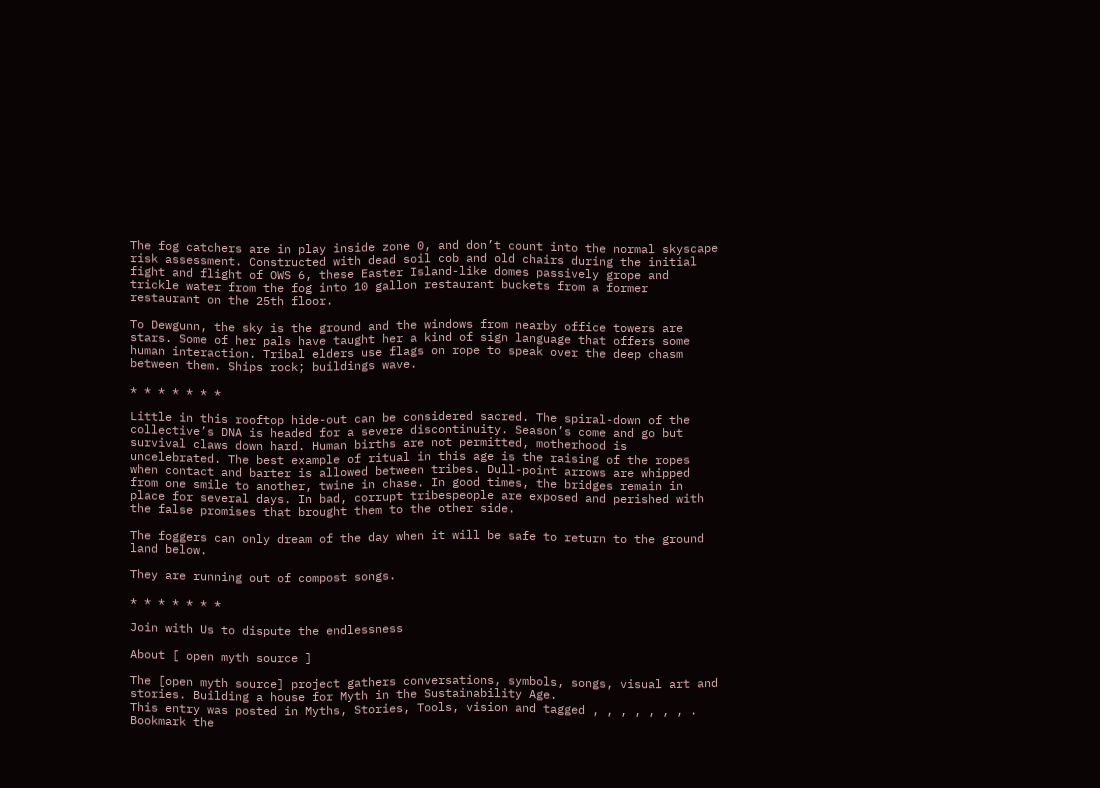The fog catchers are in play inside zone 0, and don’t count into the normal skyscape risk assessment. Constructed with dead soil cob and old chairs during the initial fight and flight of OWS 6, these Easter Island-like domes passively grope and trickle water from the fog into 10 gallon restaurant buckets from a former restaurant on the 25th floor.

To Dewgunn, the sky is the ground and the windows from nearby office towers are stars. Some of her pals have taught her a kind of sign language that offers some human interaction. Tribal elders use flags on rope to speak over the deep chasm between them. Ships rock; buildings wave.

* * * * * * *

Little in this rooftop hide-out can be considered sacred. The spiral-down of the collective’s DNA is headed for a severe discontinuity. Season’s come and go but survival claws down hard. Human births are not permitted, motherhood is uncelebrated. The best example of ritual in this age is the raising of the ropes when contact and barter is allowed between tribes. Dull-point arrows are whipped from one smile to another, twine in chase. In good times, the bridges remain in place for several days. In bad, corrupt tribespeople are exposed and perished with the false promises that brought them to the other side.

The foggers can only dream of the day when it will be safe to return to the ground land below.

They are running out of compost songs.

* * * * * * *

Join with Us to dispute the endlessness

About [ open myth source ]

The [open myth source] project gathers conversations, symbols, songs, visual art and stories. Building a house for Myth in the Sustainability Age.
This entry was posted in Myths, Stories, Tools, vision and tagged , , , , , , , . Bookmark the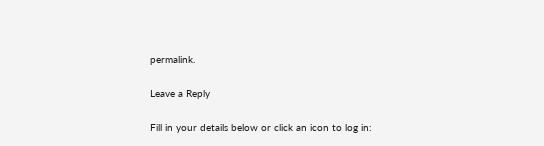permalink.

Leave a Reply

Fill in your details below or click an icon to log in: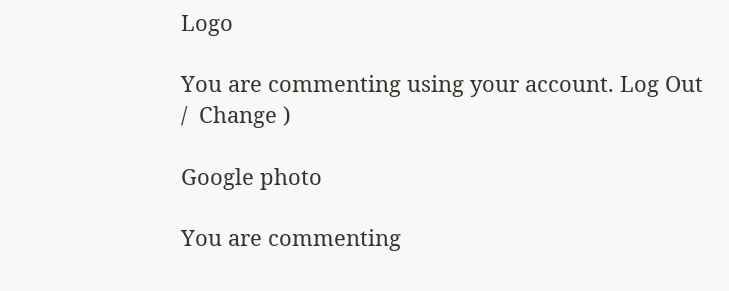Logo

You are commenting using your account. Log Out /  Change )

Google photo

You are commenting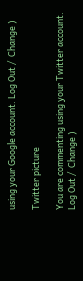using your Google account. Log Out /  Change )

Twitter picture

You are commenting using your Twitter account. Log Out /  Change )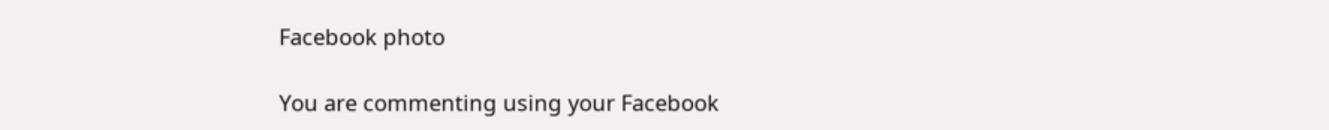Facebook photo

You are commenting using your Facebook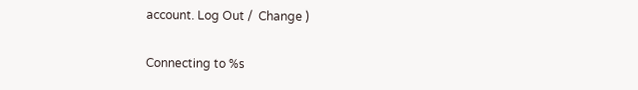account. Log Out /  Change )

Connecting to %s